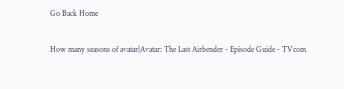Go Back Home

How many seasons of avatar|Avatar: The Last Airbender - Episode Guide - TVcom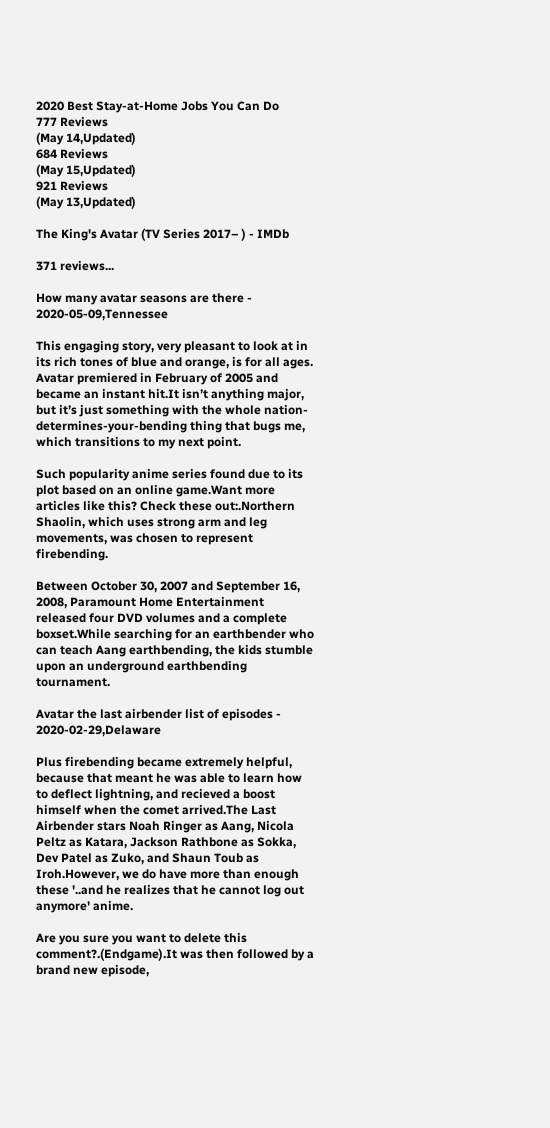2020 Best Stay-at-Home Jobs You Can Do
777 Reviews
(May 14,Updated)
684 Reviews
(May 15,Updated)
921 Reviews
(May 13,Updated)

The King's Avatar (TV Series 2017– ) - IMDb

371 reviews...

How many avatar seasons are there - 2020-05-09,Tennessee

This engaging story, very pleasant to look at in its rich tones of blue and orange, is for all ages. Avatar premiered in February of 2005 and became an instant hit.It isn’t anything major, but it’s just something with the whole nation-determines-your-bending thing that bugs me, which transitions to my next point.

Such popularity anime series found due to its plot based on an online game.Want more articles like this? Check these out:.Northern Shaolin, which uses strong arm and leg movements, was chosen to represent firebending.

Between October 30, 2007 and September 16, 2008, Paramount Home Entertainment released four DVD volumes and a complete boxset.While searching for an earthbender who can teach Aang earthbending, the kids stumble upon an underground earthbending tournament.

Avatar the last airbender list of episodes - 2020-02-29,Delaware

Plus firebending became extremely helpful, because that meant he was able to learn how to deflect lightning, and recieved a boost himself when the comet arrived.The Last Airbender stars Noah Ringer as Aang, Nicola Peltz as Katara, Jackson Rathbone as Sokka, Dev Patel as Zuko, and Shaun Toub as Iroh.However, we do have more than enough these '..and he realizes that he cannot log out anymore' anime.

Are you sure you want to delete this comment?.(Endgame).It was then followed by a brand new episode,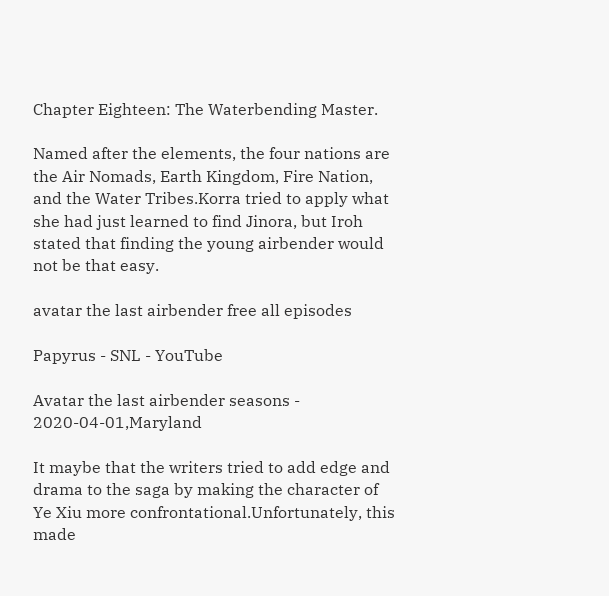Chapter Eighteen: The Waterbending Master.

Named after the elements, the four nations are the Air Nomads, Earth Kingdom, Fire Nation, and the Water Tribes.Korra tried to apply what she had just learned to find Jinora, but Iroh stated that finding the young airbender would not be that easy.

avatar the last airbender free all episodes

Papyrus - SNL - YouTube

Avatar the last airbender seasons - 2020-04-01,Maryland

It maybe that the writers tried to add edge and drama to the saga by making the character of Ye Xiu more confrontational.Unfortunately, this made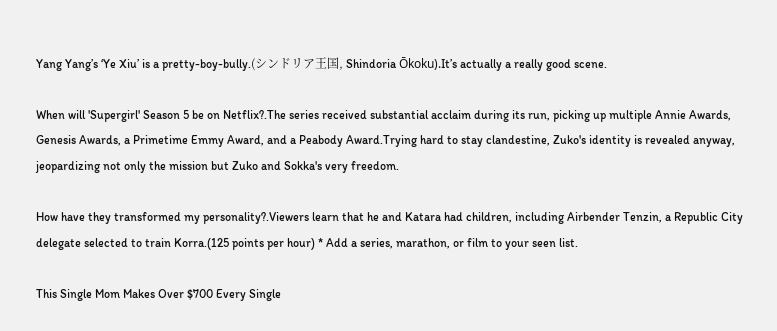Yang Yang’s ‘Ye Xiu’ is a pretty-boy-bully.(シンドリア王国, Shindoria Ōkoku).It’s actually a really good scene.

When will 'Supergirl' Season 5 be on Netflix?.The series received substantial acclaim during its run, picking up multiple Annie Awards, Genesis Awards, a Primetime Emmy Award, and a Peabody Award.Trying hard to stay clandestine, Zuko's identity is revealed anyway, jeopardizing not only the mission but Zuko and Sokka's very freedom.

How have they transformed my personality?.Viewers learn that he and Katara had children, including Airbender Tenzin, a Republic City delegate selected to train Korra.(125 points per hour) * Add a series, marathon, or film to your seen list.

This Single Mom Makes Over $700 Every Single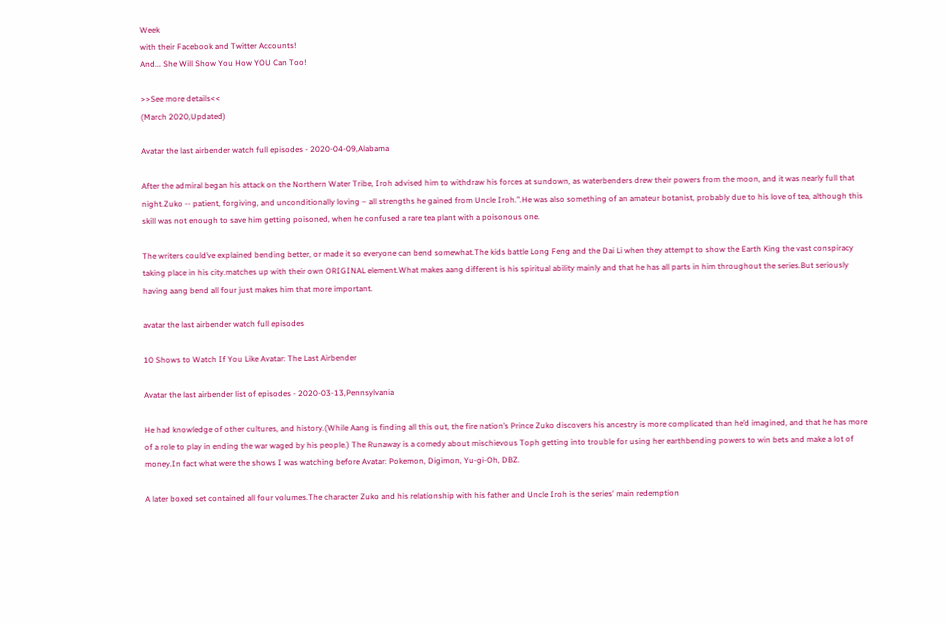Week
with their Facebook and Twitter Accounts!
And... She Will Show You How YOU Can Too!

>>See more details<<
(March 2020,Updated)

Avatar the last airbender watch full episodes - 2020-04-09,Alabama

After the admiral began his attack on the Northern Water Tribe, Iroh advised him to withdraw his forces at sundown, as waterbenders drew their powers from the moon, and it was nearly full that night.Zuko -- patient, forgiving, and unconditionally loving – all strengths he gained from Uncle Iroh.”.He was also something of an amateur botanist, probably due to his love of tea, although this skill was not enough to save him getting poisoned, when he confused a rare tea plant with a poisonous one.

The writers could’ve explained bending better, or made it so everyone can bend somewhat.The kids battle Long Feng and the Dai Li when they attempt to show the Earth King the vast conspiracy taking place in his city.matches up with their own ORIGINAL element.What makes aang different is his spiritual ability mainly and that he has all parts in him throughout the series.But seriously having aang bend all four just makes him that more important.

avatar the last airbender watch full episodes

10 Shows to Watch If You Like Avatar: The Last Airbender

Avatar the last airbender list of episodes - 2020-03-13,Pennsylvania

He had knowledge of other cultures, and history.(While Aang is finding all this out, the fire nation’s Prince Zuko discovers his ancestry is more complicated than he’d imagined, and that he has more of a role to play in ending the war waged by his people.) The Runaway is a comedy about mischievous Toph getting into trouble for using her earthbending powers to win bets and make a lot of money.In fact what were the shows I was watching before Avatar: Pokemon, Digimon, Yu-gi-Oh, DBZ.

A later boxed set contained all four volumes.The character Zuko and his relationship with his father and Uncle Iroh is the series' main redemption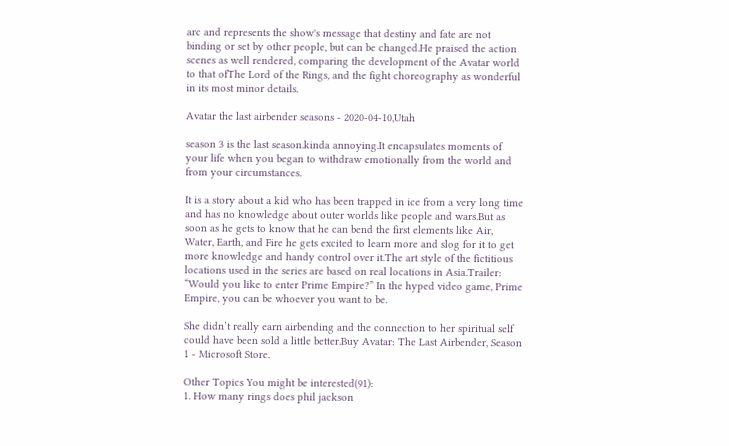arc and represents the show's message that destiny and fate are not binding or set by other people, but can be changed.He praised the action scenes as well rendered, comparing the development of the Avatar world to that ofThe Lord of the Rings, and the fight choreography as wonderful in its most minor details.

Avatar the last airbender seasons - 2020-04-10,Utah

season 3 is the last season.kinda annoying.It encapsulates moments of your life when you began to withdraw emotionally from the world and from your circumstances.

It is a story about a kid who has been trapped in ice from a very long time and has no knowledge about outer worlds like people and wars.But as soon as he gets to know that he can bend the first elements like Air, Water, Earth, and Fire he gets excited to learn more and slog for it to get more knowledge and handy control over it.The art style of the fictitious locations used in the series are based on real locations in Asia.Trailer: “Would you like to enter Prime Empire?” In the hyped video game, Prime Empire, you can be whoever you want to be.

She didn’t really earn airbending and the connection to her spiritual self could have been sold a little better.Buy Avatar: The Last Airbender, Season 1 - Microsoft Store.

Other Topics You might be interested(91):
1. How many rings does phil jackson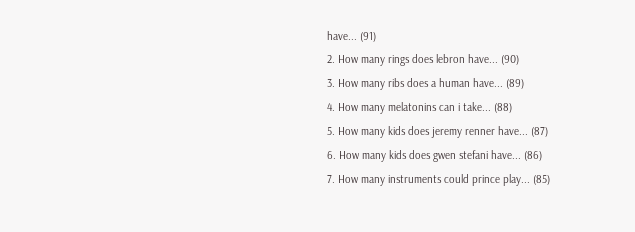have... (91)
2. How many rings does lebron have... (90)
3. How many ribs does a human have... (89)
4. How many melatonins can i take... (88)
5. How many kids does jeremy renner have... (87)
6. How many kids does gwen stefani have... (86)
7. How many instruments could prince play... (85)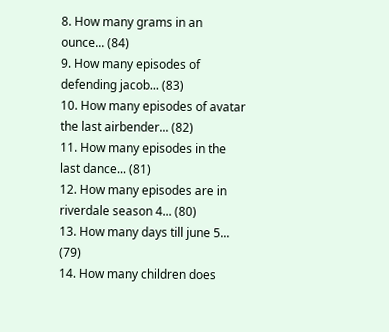8. How many grams in an ounce... (84)
9. How many episodes of defending jacob... (83)
10. How many episodes of avatar the last airbender... (82)
11. How many episodes in the last dance... (81)
12. How many episodes are in riverdale season 4... (80)
13. How many days till june 5... (79)
14. How many children does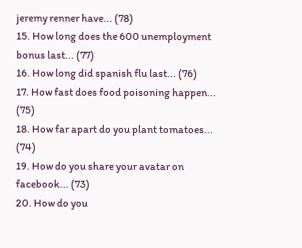jeremy renner have... (78)
15. How long does the 600 unemployment bonus last... (77)
16. How long did spanish flu last... (76)
17. How fast does food poisoning happen... (75)
18. How far apart do you plant tomatoes... (74)
19. How do you share your avatar on facebook... (73)
20. How do you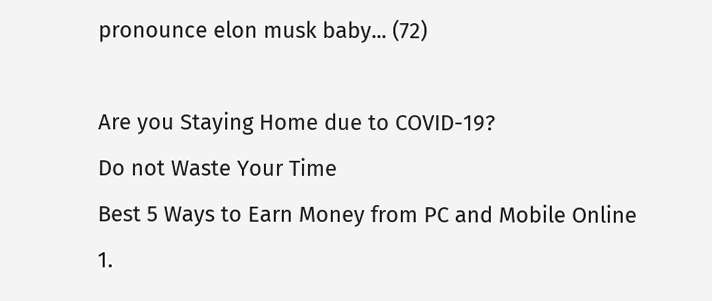pronounce elon musk baby... (72)

Are you Staying Home due to COVID-19?
Do not Waste Your Time
Best 5 Ways to Earn Money from PC and Mobile Online
1.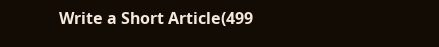Write a Short Article(499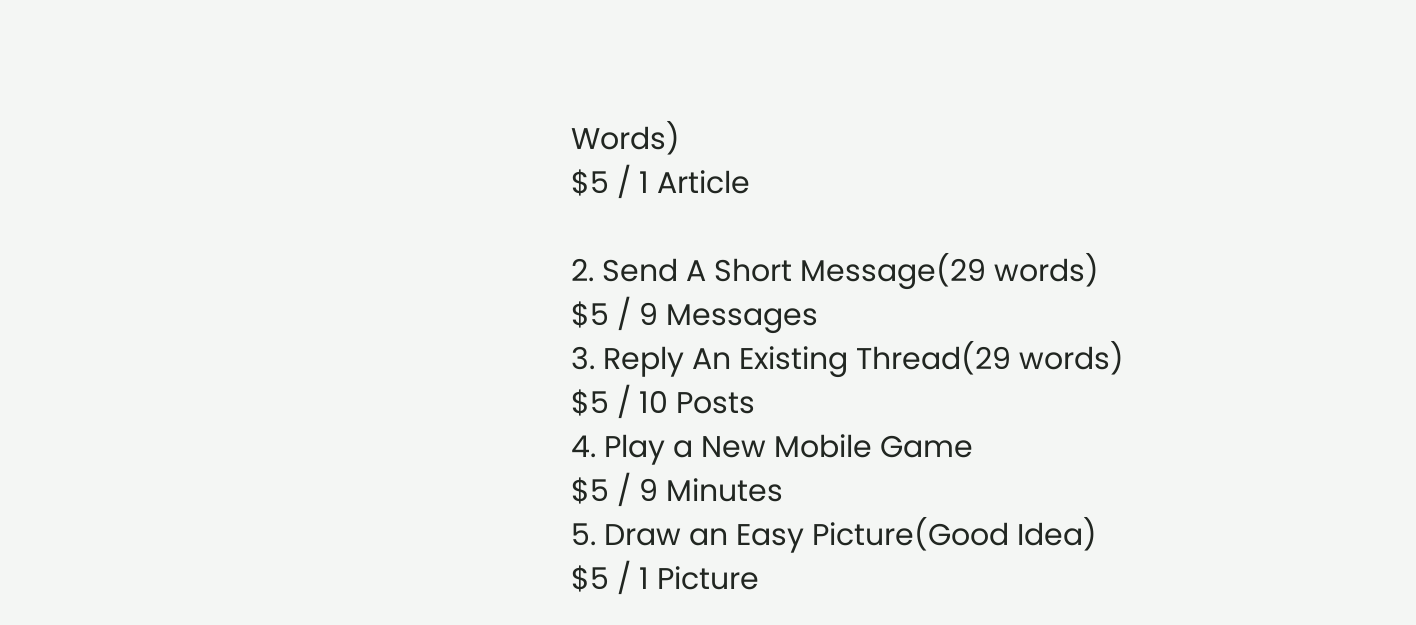Words)
$5 / 1 Article

2. Send A Short Message(29 words)
$5 / 9 Messages
3. Reply An Existing Thread(29 words)
$5 / 10 Posts
4. Play a New Mobile Game
$5 / 9 Minutes
5. Draw an Easy Picture(Good Idea)
$5 / 1 Picture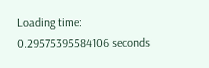Loading time: 0.29575395584106 seconds